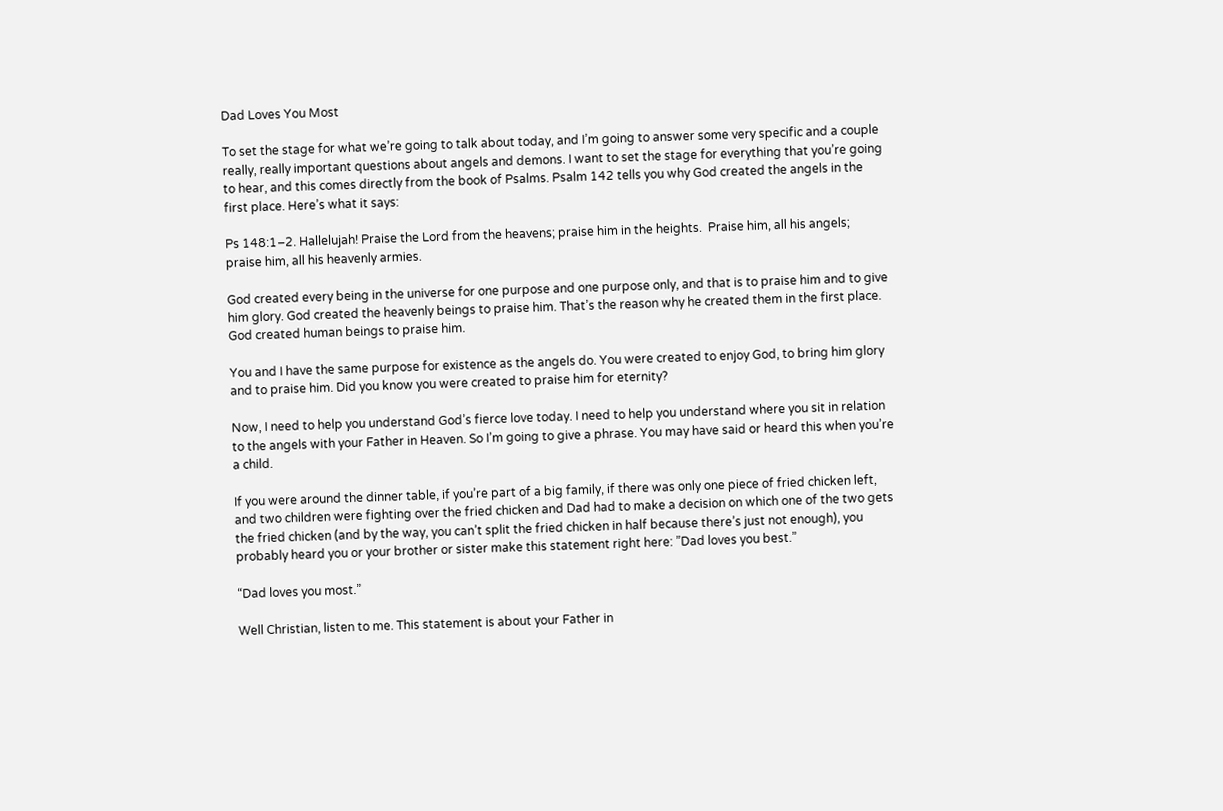Dad Loves You Most

To set the stage for what we’re going to talk about today, and I’m going to answer some very specific and a couple really, really important questions about angels and demons. I want to set the stage for everything that you’re going to hear, and this comes directly from the book of Psalms. Psalm 142 tells you why God created the angels in the first place. Here’s what it says:

Ps 148:1–2. Hallelujah! Praise the Lord from the heavens; praise him in the heights.  Praise him, all his angels; praise him, all his heavenly armies.

God created every being in the universe for one purpose and one purpose only, and that is to praise him and to give him glory. God created the heavenly beings to praise him. That’s the reason why he created them in the first place. God created human beings to praise him.

You and I have the same purpose for existence as the angels do. You were created to enjoy God, to bring him glory and to praise him. Did you know you were created to praise him for eternity?

Now, I need to help you understand God’s fierce love today. I need to help you understand where you sit in relation to the angels with your Father in Heaven. So I’m going to give a phrase. You may have said or heard this when you’re a child.

If you were around the dinner table, if you’re part of a big family, if there was only one piece of fried chicken left, and two children were fighting over the fried chicken and Dad had to make a decision on which one of the two gets the fried chicken (and by the way, you can’t split the fried chicken in half because there’s just not enough), you probably heard you or your brother or sister make this statement right here: ”Dad loves you best.”

“Dad loves you most.”

Well Christian, listen to me. This statement is about your Father in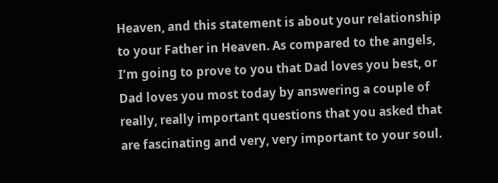Heaven, and this statement is about your relationship to your Father in Heaven. As compared to the angels, I’m going to prove to you that Dad loves you best, or Dad loves you most today by answering a couple of really, really important questions that you asked that are fascinating and very, very important to your soul.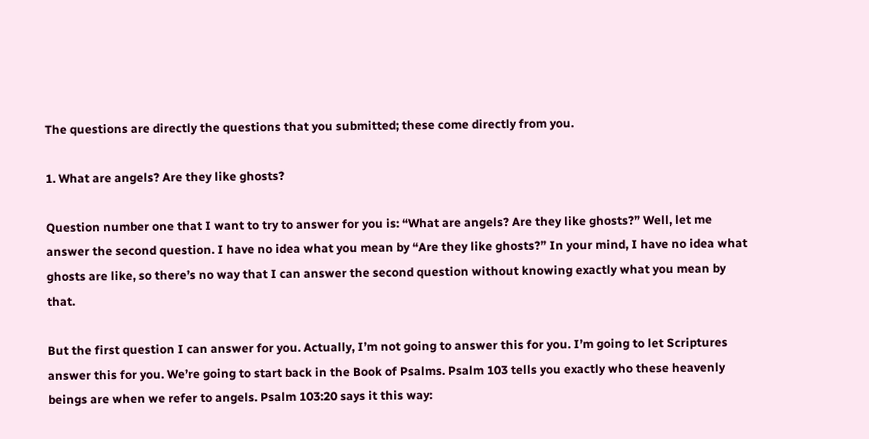The questions are directly the questions that you submitted; these come directly from you.

1. What are angels? Are they like ghosts?

Question number one that I want to try to answer for you is: “What are angels? Are they like ghosts?” Well, let me answer the second question. I have no idea what you mean by “Are they like ghosts?” In your mind, I have no idea what ghosts are like, so there’s no way that I can answer the second question without knowing exactly what you mean by that.

But the first question I can answer for you. Actually, I’m not going to answer this for you. I’m going to let Scriptures answer this for you. We’re going to start back in the Book of Psalms. Psalm 103 tells you exactly who these heavenly beings are when we refer to angels. Psalm 103:20 says it this way: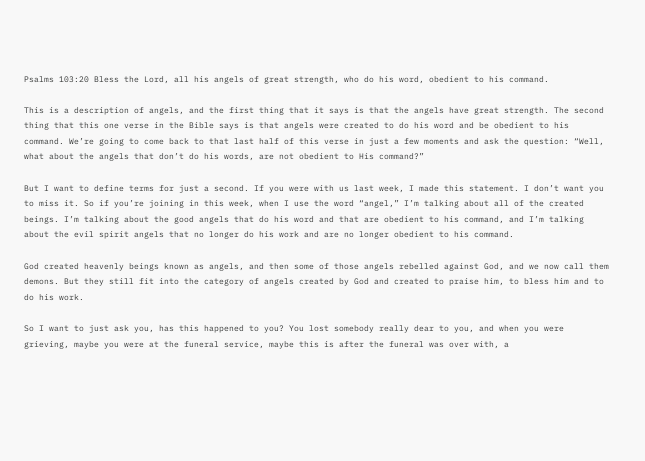Psalms 103:20 Bless the Lord, all his angels of great strength, who do his word, obedient to his command.

This is a description of angels, and the first thing that it says is that the angels have great strength. The second thing that this one verse in the Bible says is that angels were created to do his word and be obedient to his command. We’re going to come back to that last half of this verse in just a few moments and ask the question: “Well, what about the angels that don’t do his words, are not obedient to His command?”

But I want to define terms for just a second. If you were with us last week, I made this statement. I don’t want you to miss it. So if you’re joining in this week, when I use the word “angel,” I’m talking about all of the created beings. I’m talking about the good angels that do his word and that are obedient to his command, and I’m talking about the evil spirit angels that no longer do his work and are no longer obedient to his command.

God created heavenly beings known as angels, and then some of those angels rebelled against God, and we now call them demons. But they still fit into the category of angels created by God and created to praise him, to bless him and to do his work.

So I want to just ask you, has this happened to you? You lost somebody really dear to you, and when you were grieving, maybe you were at the funeral service, maybe this is after the funeral was over with, a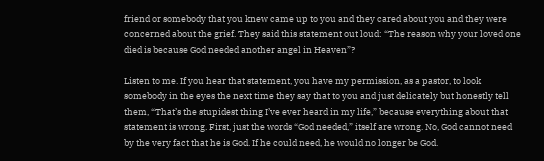friend or somebody that you knew came up to you and they cared about you and they were concerned about the grief. They said this statement out loud: “The reason why your loved one died is because God needed another angel in Heaven”?

Listen to me. If you hear that statement, you have my permission, as a pastor, to look somebody in the eyes the next time they say that to you and just delicately but honestly tell them, “That’s the stupidest thing I’ve ever heard in my life,” because everything about that statement is wrong. First, just the words “God needed,” itself are wrong. No, God cannot need by the very fact that he is God. If he could need, he would no longer be God.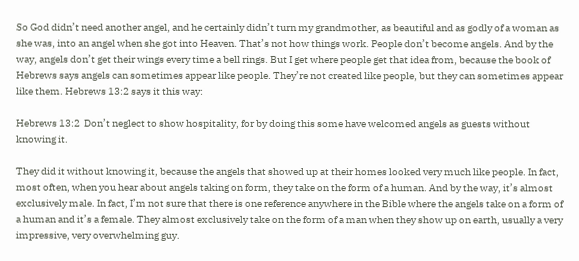So God didn’t need another angel, and he certainly didn’t turn my grandmother, as beautiful and as godly of a woman as she was, into an angel when she got into Heaven. That’s not how things work. People don’t become angels. And by the way, angels don’t get their wings every time a bell rings. But I get where people get that idea from, because the book of Hebrews says angels can sometimes appear like people. They’re not created like people, but they can sometimes appear like them. Hebrews 13:2 says it this way:

Hebrews 13:2  Don’t neglect to show hospitality, for by doing this some have welcomed angels as guests without knowing it.

They did it without knowing it, because the angels that showed up at their homes looked very much like people. In fact, most often, when you hear about angels taking on form, they take on the form of a human. And by the way, it’s almost exclusively male. In fact, I’m not sure that there is one reference anywhere in the Bible where the angels take on a form of a human and it’s a female. They almost exclusively take on the form of a man when they show up on earth, usually a very impressive, very overwhelming guy.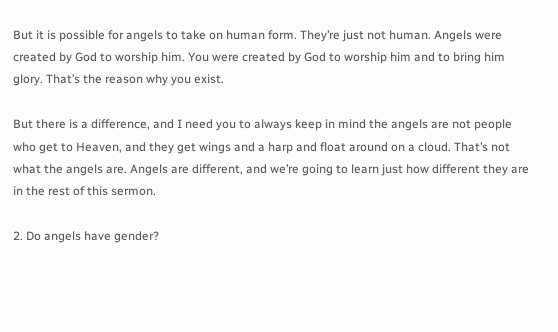But it is possible for angels to take on human form. They’re just not human. Angels were created by God to worship him. You were created by God to worship him and to bring him glory. That’s the reason why you exist.

But there is a difference, and I need you to always keep in mind the angels are not people who get to Heaven, and they get wings and a harp and float around on a cloud. That’s not what the angels are. Angels are different, and we’re going to learn just how different they are in the rest of this sermon.

2. Do angels have gender?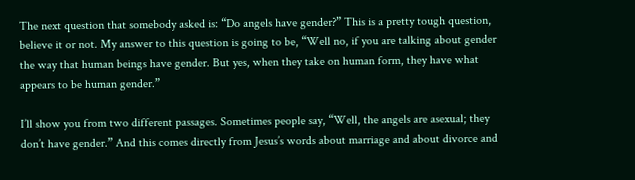The next question that somebody asked is: “Do angels have gender?” This is a pretty tough question, believe it or not. My answer to this question is going to be, “Well no, if you are talking about gender the way that human beings have gender. But yes, when they take on human form, they have what appears to be human gender.”

I’ll show you from two different passages. Sometimes people say, “Well, the angels are asexual; they don’t have gender.” And this comes directly from Jesus’s words about marriage and about divorce and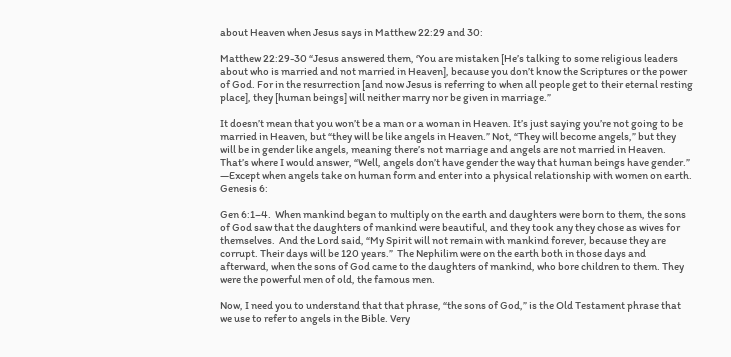about Heaven when Jesus says in Matthew 22:29 and 30:

Matthew 22:29-30 “Jesus answered them, ‘You are mistaken [He’s talking to some religious leaders about who is married and not married in Heaven], because you don’t know the Scriptures or the power of God. For in the resurrection [and now Jesus is referring to when all people get to their eternal resting place], they [human beings] will neither marry nor be given in marriage.”

It doesn’t mean that you won’t be a man or a woman in Heaven. It’s just saying you’re not going to be married in Heaven, but “they will be like angels in Heaven.” Not, “They will become angels,” but they will be in gender like angels, meaning there’s not marriage and angels are not married in Heaven. That’s where I would answer, “Well, angels don’t have gender the way that human beings have gender.” —Except when angels take on human form and enter into a physical relationship with women on earth. Genesis 6:

Gen 6:1–4.  When mankind began to multiply on the earth and daughters were born to them, the sons of God saw that the daughters of mankind were beautiful, and they took any they chose as wives for themselves.  And the Lord said, “My Spirit will not remain with mankind forever, because they are corrupt. Their days will be 120 years.”  The Nephilim were on the earth both in those days and afterward, when the sons of God came to the daughters of mankind, who bore children to them. They were the powerful men of old, the famous men.

Now, I need you to understand that that phrase, “the sons of God,” is the Old Testament phrase that we use to refer to angels in the Bible. Very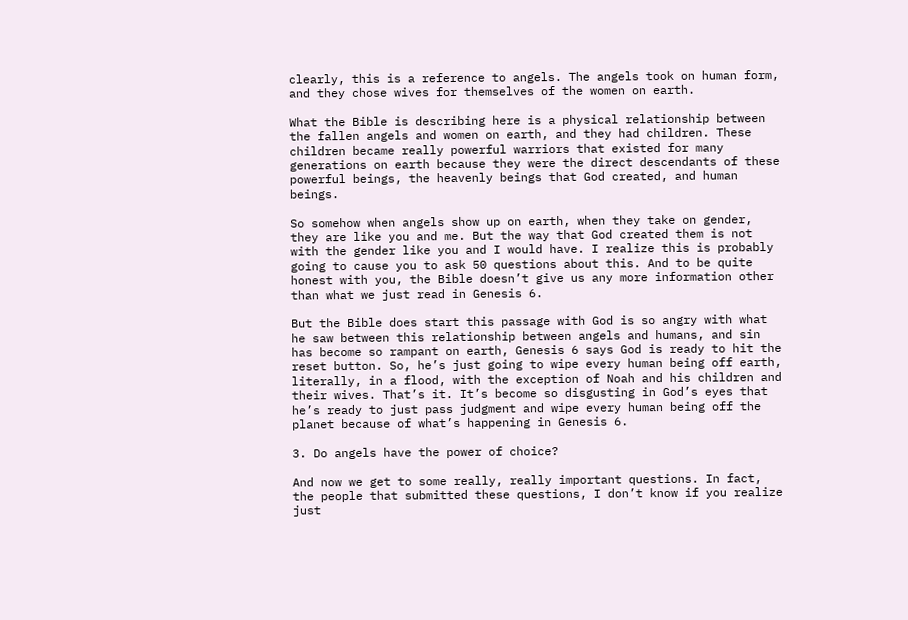clearly, this is a reference to angels. The angels took on human form, and they chose wives for themselves of the women on earth.

What the Bible is describing here is a physical relationship between the fallen angels and women on earth, and they had children. These children became really powerful warriors that existed for many generations on earth because they were the direct descendants of these powerful beings, the heavenly beings that God created, and human beings.

So somehow when angels show up on earth, when they take on gender, they are like you and me. But the way that God created them is not with the gender like you and I would have. I realize this is probably going to cause you to ask 50 questions about this. And to be quite honest with you, the Bible doesn’t give us any more information other than what we just read in Genesis 6.

But the Bible does start this passage with God is so angry with what he saw between this relationship between angels and humans, and sin has become so rampant on earth, Genesis 6 says God is ready to hit the reset button. So, he’s just going to wipe every human being off earth, literally, in a flood, with the exception of Noah and his children and their wives. That’s it. It’s become so disgusting in God’s eyes that he’s ready to just pass judgment and wipe every human being off the planet because of what’s happening in Genesis 6.

3. Do angels have the power of choice?

And now we get to some really, really important questions. In fact, the people that submitted these questions, I don’t know if you realize just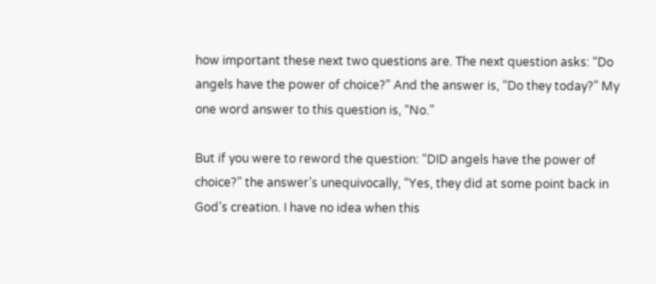how important these next two questions are. The next question asks: “Do angels have the power of choice?” And the answer is, “Do they today?” My one word answer to this question is, “No.”

But if you were to reword the question: “DID angels have the power of choice?” the answer’s unequivocally, “Yes, they did at some point back in God’s creation. I have no idea when this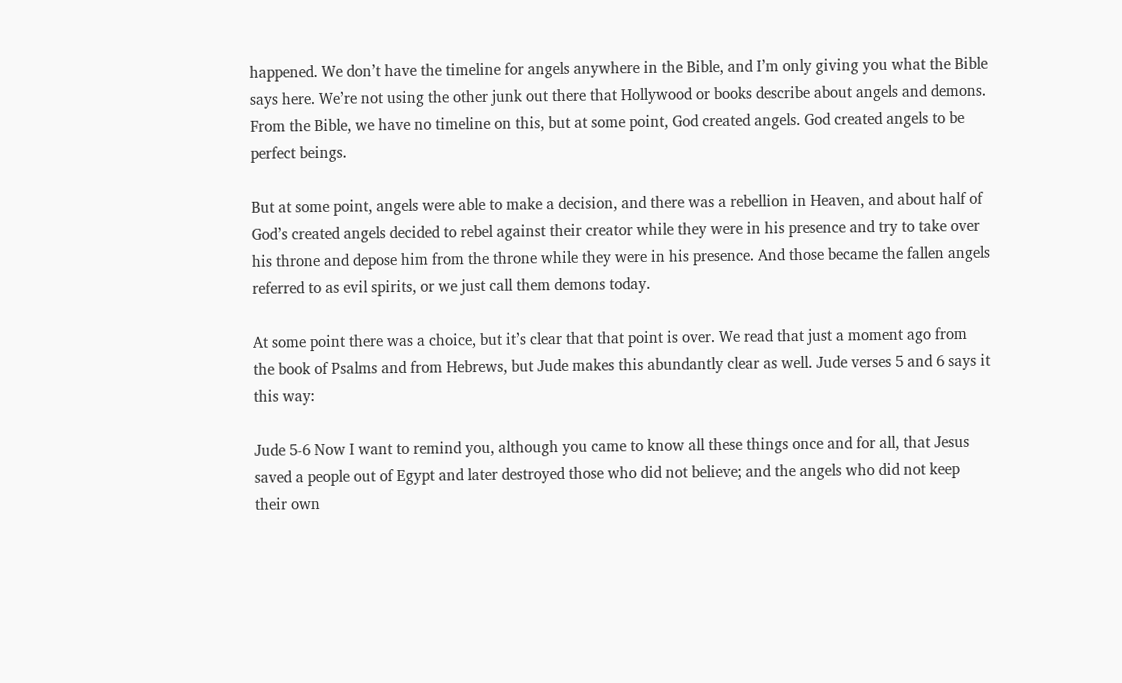happened. We don’t have the timeline for angels anywhere in the Bible, and I’m only giving you what the Bible says here. We’re not using the other junk out there that Hollywood or books describe about angels and demons. From the Bible, we have no timeline on this, but at some point, God created angels. God created angels to be perfect beings.

But at some point, angels were able to make a decision, and there was a rebellion in Heaven, and about half of God’s created angels decided to rebel against their creator while they were in his presence and try to take over his throne and depose him from the throne while they were in his presence. And those became the fallen angels referred to as evil spirits, or we just call them demons today.

At some point there was a choice, but it’s clear that that point is over. We read that just a moment ago from the book of Psalms and from Hebrews, but Jude makes this abundantly clear as well. Jude verses 5 and 6 says it this way:

Jude 5-6 Now I want to remind you, although you came to know all these things once and for all, that Jesus saved a people out of Egypt and later destroyed those who did not believe; and the angels who did not keep their own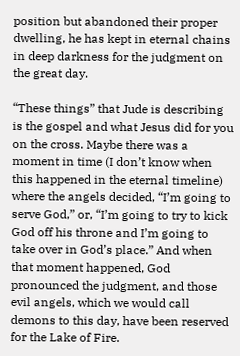position but abandoned their proper dwelling, he has kept in eternal chains in deep darkness for the judgment on the great day.

“These things” that Jude is describing is the gospel and what Jesus did for you on the cross. Maybe there was a moment in time (I don’t know when this happened in the eternal timeline) where the angels decided, “I’m going to serve God,” or, “I’m going to try to kick God off his throne and I’m going to take over in God’s place.” And when that moment happened, God pronounced the judgment, and those evil angels, which we would call demons to this day, have been reserved for the Lake of Fire.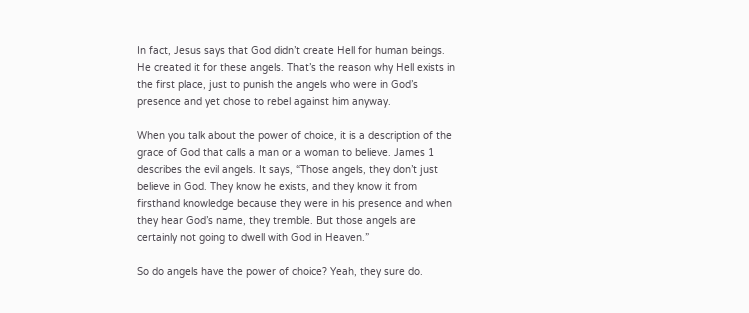In fact, Jesus says that God didn’t create Hell for human beings. He created it for these angels. That’s the reason why Hell exists in the first place, just to punish the angels who were in God’s presence and yet chose to rebel against him anyway.

When you talk about the power of choice, it is a description of the grace of God that calls a man or a woman to believe. James 1 describes the evil angels. It says, “Those angels, they don’t just believe in God. They know he exists, and they know it from firsthand knowledge because they were in his presence and when they hear God’s name, they tremble. But those angels are certainly not going to dwell with God in Heaven.”

So do angels have the power of choice? Yeah, they sure do.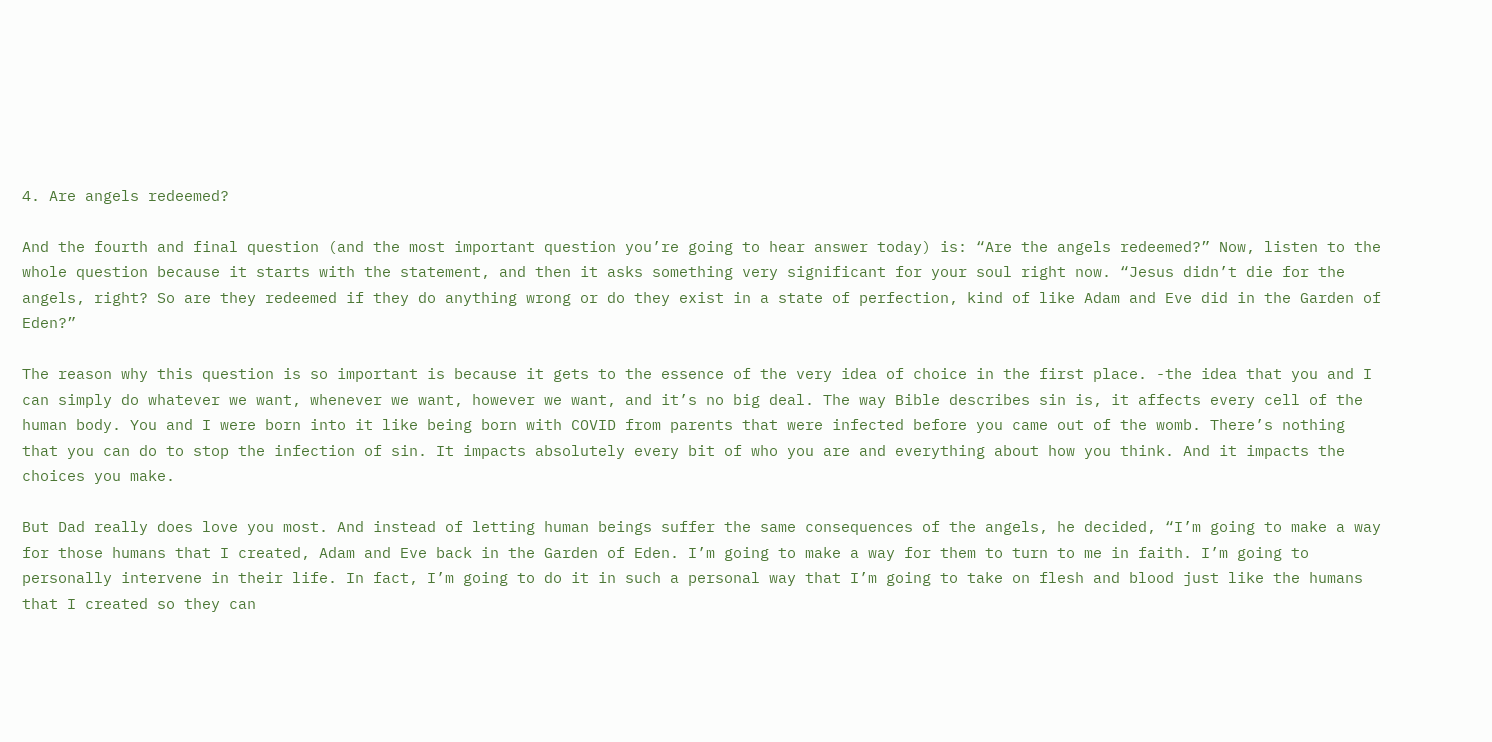4. Are angels redeemed?

And the fourth and final question (and the most important question you’re going to hear answer today) is: “Are the angels redeemed?” Now, listen to the whole question because it starts with the statement, and then it asks something very significant for your soul right now. “Jesus didn’t die for the angels, right? So are they redeemed if they do anything wrong or do they exist in a state of perfection, kind of like Adam and Eve did in the Garden of Eden?”

The reason why this question is so important is because it gets to the essence of the very idea of choice in the first place. -the idea that you and I can simply do whatever we want, whenever we want, however we want, and it’s no big deal. The way Bible describes sin is, it affects every cell of the human body. You and I were born into it like being born with COVID from parents that were infected before you came out of the womb. There’s nothing that you can do to stop the infection of sin. It impacts absolutely every bit of who you are and everything about how you think. And it impacts the choices you make.

But Dad really does love you most. And instead of letting human beings suffer the same consequences of the angels, he decided, “I’m going to make a way for those humans that I created, Adam and Eve back in the Garden of Eden. I’m going to make a way for them to turn to me in faith. I’m going to personally intervene in their life. In fact, I’m going to do it in such a personal way that I’m going to take on flesh and blood just like the humans that I created so they can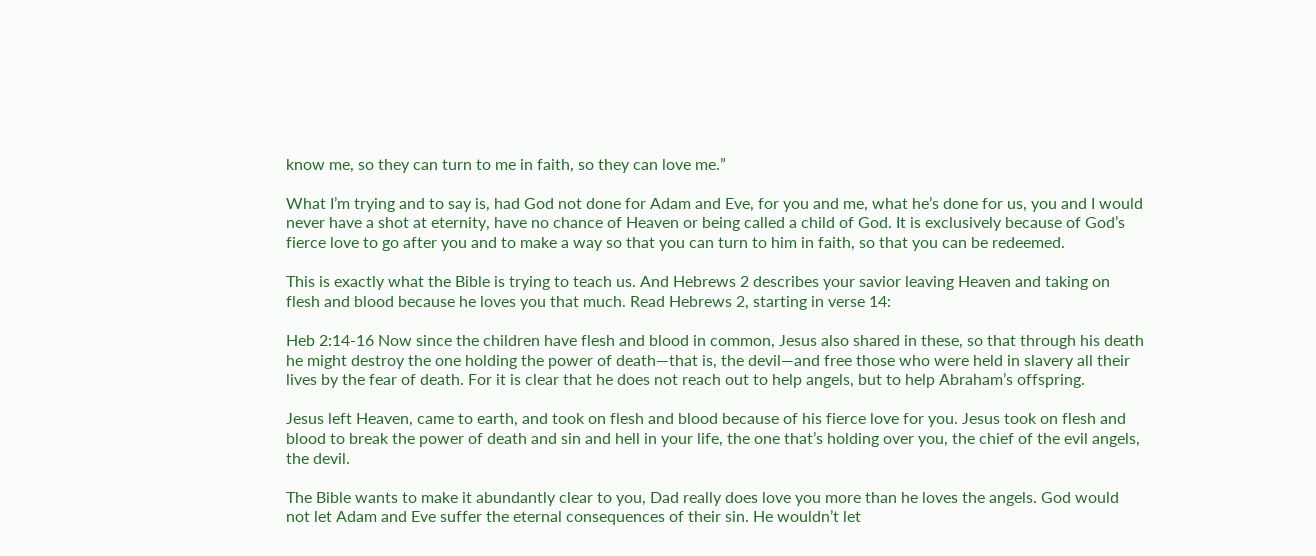know me, so they can turn to me in faith, so they can love me.”

What I’m trying and to say is, had God not done for Adam and Eve, for you and me, what he’s done for us, you and I would never have a shot at eternity, have no chance of Heaven or being called a child of God. It is exclusively because of God’s fierce love to go after you and to make a way so that you can turn to him in faith, so that you can be redeemed.

This is exactly what the Bible is trying to teach us. And Hebrews 2 describes your savior leaving Heaven and taking on flesh and blood because he loves you that much. Read Hebrews 2, starting in verse 14:

Heb 2:14-16 Now since the children have flesh and blood in common, Jesus also shared in these, so that through his death he might destroy the one holding the power of death—that is, the devil—and free those who were held in slavery all their lives by the fear of death. For it is clear that he does not reach out to help angels, but to help Abraham’s offspring.

Jesus left Heaven, came to earth, and took on flesh and blood because of his fierce love for you. Jesus took on flesh and blood to break the power of death and sin and hell in your life, the one that’s holding over you, the chief of the evil angels, the devil.

The Bible wants to make it abundantly clear to you, Dad really does love you more than he loves the angels. God would not let Adam and Eve suffer the eternal consequences of their sin. He wouldn’t let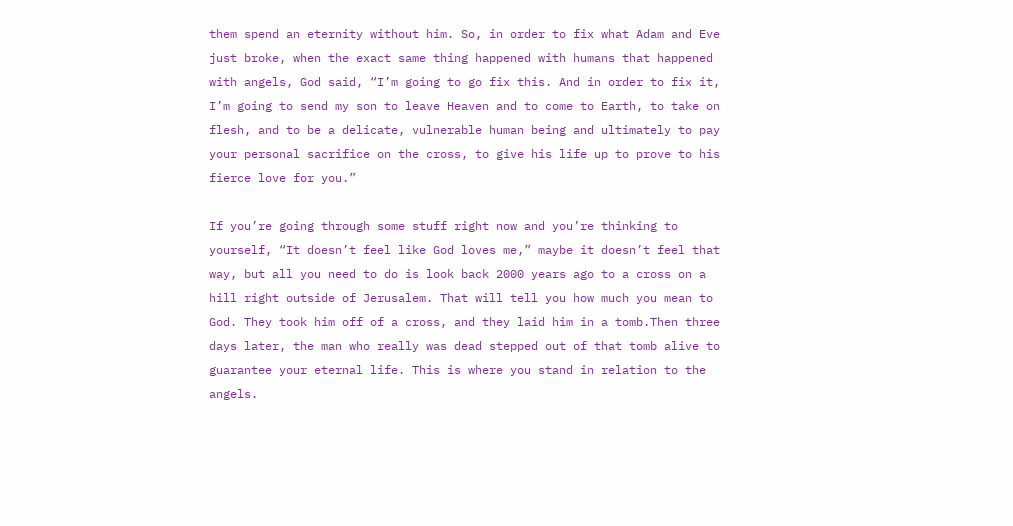them spend an eternity without him. So, in order to fix what Adam and Eve just broke, when the exact same thing happened with humans that happened with angels, God said, “I’m going to go fix this. And in order to fix it, I’m going to send my son to leave Heaven and to come to Earth, to take on flesh, and to be a delicate, vulnerable human being and ultimately to pay your personal sacrifice on the cross, to give his life up to prove to his fierce love for you.”

If you’re going through some stuff right now and you’re thinking to yourself, “It doesn’t feel like God loves me,” maybe it doesn’t feel that way, but all you need to do is look back 2000 years ago to a cross on a hill right outside of Jerusalem. That will tell you how much you mean to God. They took him off of a cross, and they laid him in a tomb.Then three days later, the man who really was dead stepped out of that tomb alive to guarantee your eternal life. This is where you stand in relation to the angels.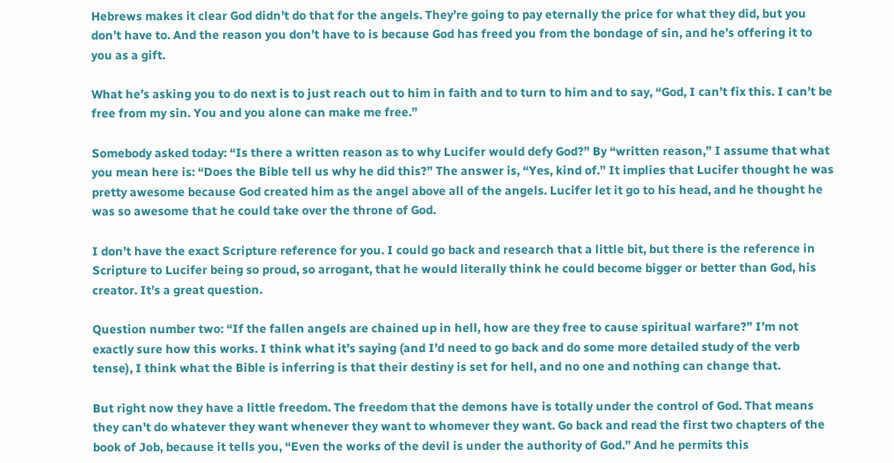Hebrews makes it clear God didn’t do that for the angels. They’re going to pay eternally the price for what they did, but you don’t have to. And the reason you don’t have to is because God has freed you from the bondage of sin, and he’s offering it to you as a gift.

What he’s asking you to do next is to just reach out to him in faith and to turn to him and to say, “God, I can’t fix this. I can’t be free from my sin. You and you alone can make me free.”

Somebody asked today: “Is there a written reason as to why Lucifer would defy God?” By “written reason,” I assume that what you mean here is: “Does the Bible tell us why he did this?” The answer is, “Yes, kind of.” It implies that Lucifer thought he was pretty awesome because God created him as the angel above all of the angels. Lucifer let it go to his head, and he thought he was so awesome that he could take over the throne of God.

I don’t have the exact Scripture reference for you. I could go back and research that a little bit, but there is the reference in Scripture to Lucifer being so proud, so arrogant, that he would literally think he could become bigger or better than God, his creator. It’s a great question.

Question number two: “If the fallen angels are chained up in hell, how are they free to cause spiritual warfare?” I’m not exactly sure how this works. I think what it’s saying (and I’d need to go back and do some more detailed study of the verb tense), I think what the Bible is inferring is that their destiny is set for hell, and no one and nothing can change that.

But right now they have a little freedom. The freedom that the demons have is totally under the control of God. That means they can’t do whatever they want whenever they want to whomever they want. Go back and read the first two chapters of the book of Job, because it tells you, “Even the works of the devil is under the authority of God.” And he permits this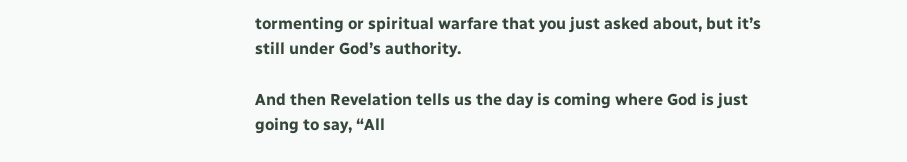tormenting or spiritual warfare that you just asked about, but it’s still under God’s authority.

And then Revelation tells us the day is coming where God is just going to say, “All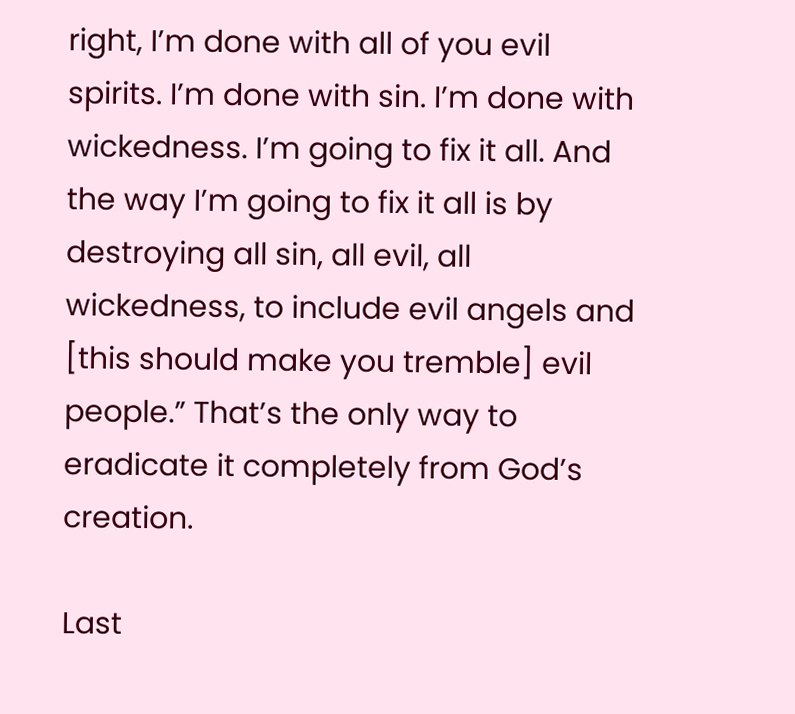right, I’m done with all of you evil spirits. I’m done with sin. I’m done with wickedness. I’m going to fix it all. And the way I’m going to fix it all is by destroying all sin, all evil, all wickedness, to include evil angels and [this should make you tremble] evil people.” That’s the only way to eradicate it completely from God’s creation.

Last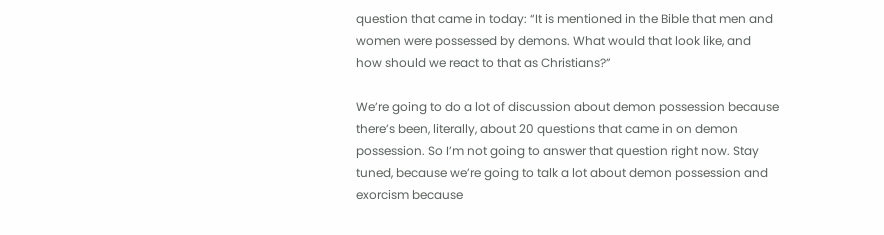question that came in today: “It is mentioned in the Bible that men and women were possessed by demons. What would that look like, and how should we react to that as Christians?”

We’re going to do a lot of discussion about demon possession because there’s been, literally, about 20 questions that came in on demon possession. So I’m not going to answer that question right now. Stay tuned, because we’re going to talk a lot about demon possession and exorcism because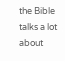the Bible talks a lot about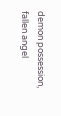demon possession, fallen angel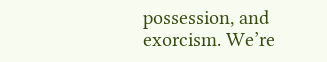possession, and exorcism. We’re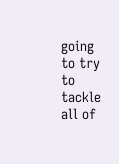going to try to tackle all of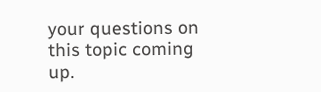your questions on this topic coming up.